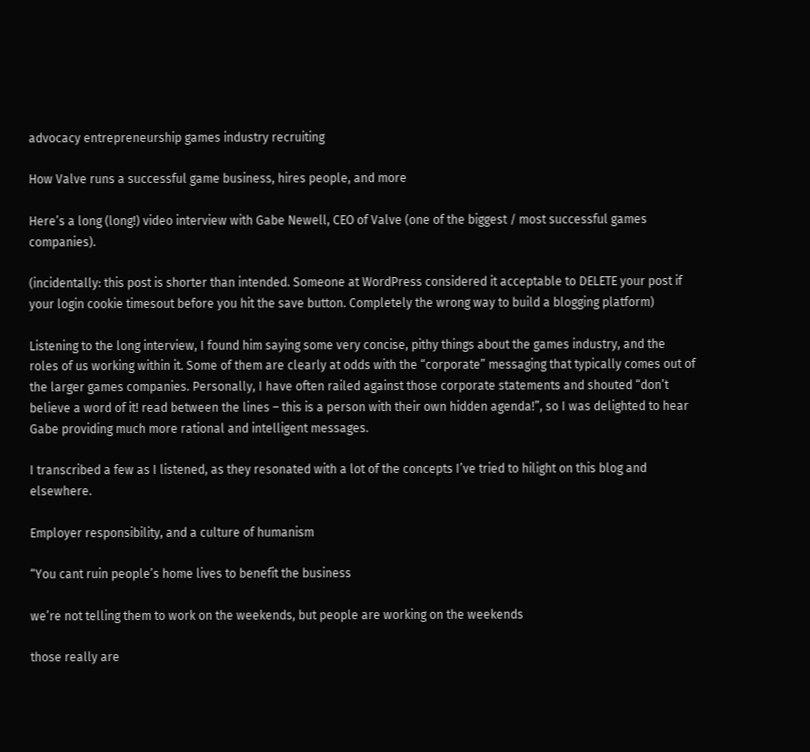advocacy entrepreneurship games industry recruiting

How Valve runs a successful game business, hires people, and more

Here’s a long (long!) video interview with Gabe Newell, CEO of Valve (one of the biggest / most successful games companies).

(incidentally: this post is shorter than intended. Someone at WordPress considered it acceptable to DELETE your post if your login cookie timesout before you hit the save button. Completely the wrong way to build a blogging platform)

Listening to the long interview, I found him saying some very concise, pithy things about the games industry, and the roles of us working within it. Some of them are clearly at odds with the “corporate” messaging that typically comes out of the larger games companies. Personally, I have often railed against those corporate statements and shouted “don’t believe a word of it! read between the lines – this is a person with their own hidden agenda!”, so I was delighted to hear Gabe providing much more rational and intelligent messages.

I transcribed a few as I listened, as they resonated with a lot of the concepts I’ve tried to hilight on this blog and elsewhere.

Employer responsibility, and a culture of humanism

“You cant ruin people’s home lives to benefit the business

we’re not telling them to work on the weekends, but people are working on the weekends

those really are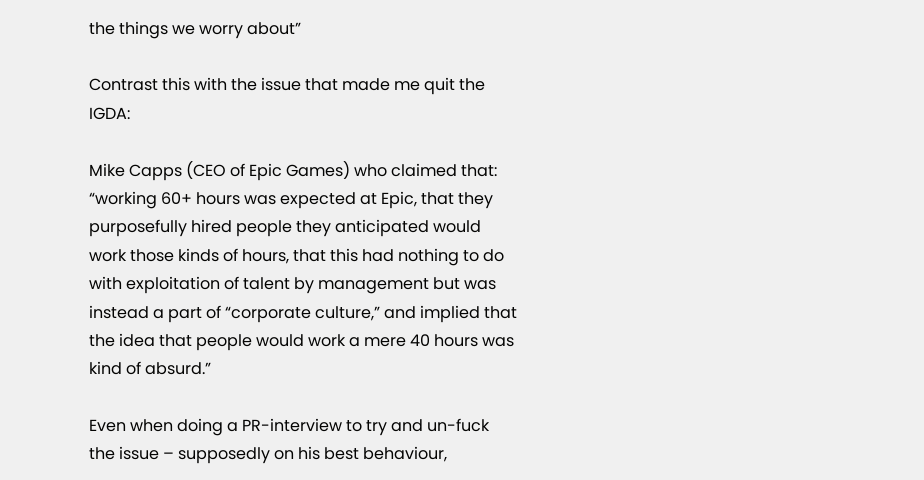the things we worry about”

Contrast this with the issue that made me quit the IGDA:

Mike Capps (CEO of Epic Games) who claimed that: “working 60+ hours was expected at Epic, that they purposefully hired people they anticipated would work those kinds of hours, that this had nothing to do with exploitation of talent by management but was instead a part of “corporate culture,” and implied that the idea that people would work a mere 40 hours was kind of absurd.”

Even when doing a PR-interview to try and un-fuck the issue – supposedly on his best behaviour,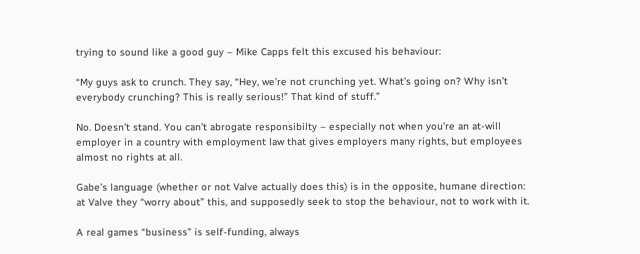trying to sound like a good guy – Mike Capps felt this excused his behaviour:

“My guys ask to crunch. They say, “Hey, we’re not crunching yet. What’s going on? Why isn’t everybody crunching? This is really serious!” That kind of stuff.”

No. Doesn’t stand. You can’t abrogate responsibilty – especially not when you’re an at-will employer in a country with employment law that gives employers many rights, but employees almost no rights at all.

Gabe’s language (whether or not Valve actually does this) is in the opposite, humane direction: at Valve they “worry about” this, and supposedly seek to stop the behaviour, not to work with it.

A real games “business” is self-funding, always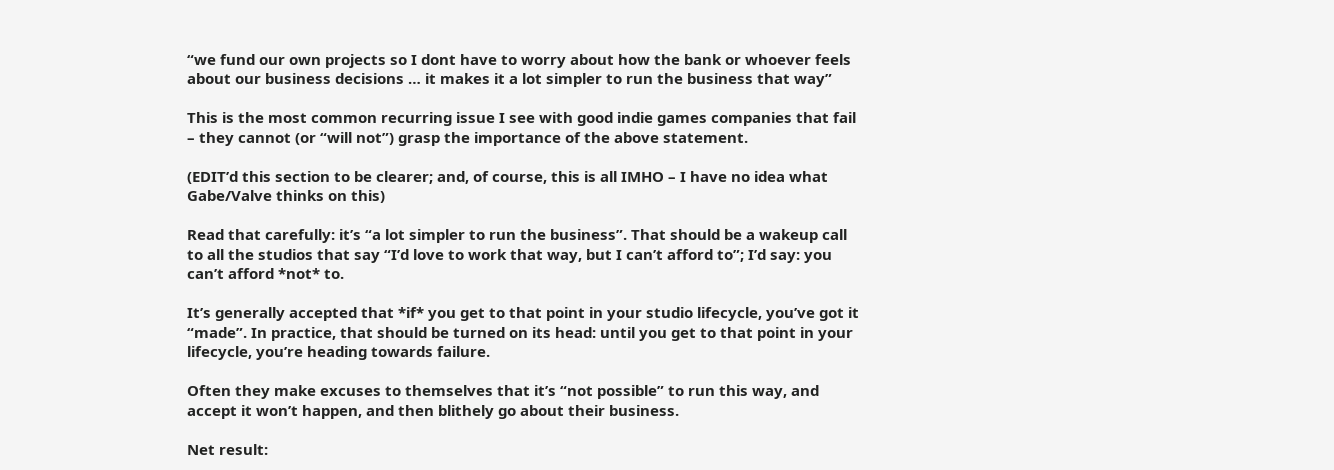“we fund our own projects so I dont have to worry about how the bank or whoever feels about our business decisions … it makes it a lot simpler to run the business that way”

This is the most common recurring issue I see with good indie games companies that fail – they cannot (or “will not”) grasp the importance of the above statement.

(EDIT’d this section to be clearer; and, of course, this is all IMHO – I have no idea what Gabe/Valve thinks on this)

Read that carefully: it’s “a lot simpler to run the business”. That should be a wakeup call to all the studios that say “I’d love to work that way, but I can’t afford to”; I’d say: you can’t afford *not* to.

It’s generally accepted that *if* you get to that point in your studio lifecycle, you’ve got it “made”. In practice, that should be turned on its head: until you get to that point in your lifecycle, you’re heading towards failure.

Often they make excuses to themselves that it’s “not possible” to run this way, and accept it won’t happen, and then blithely go about their business.

Net result: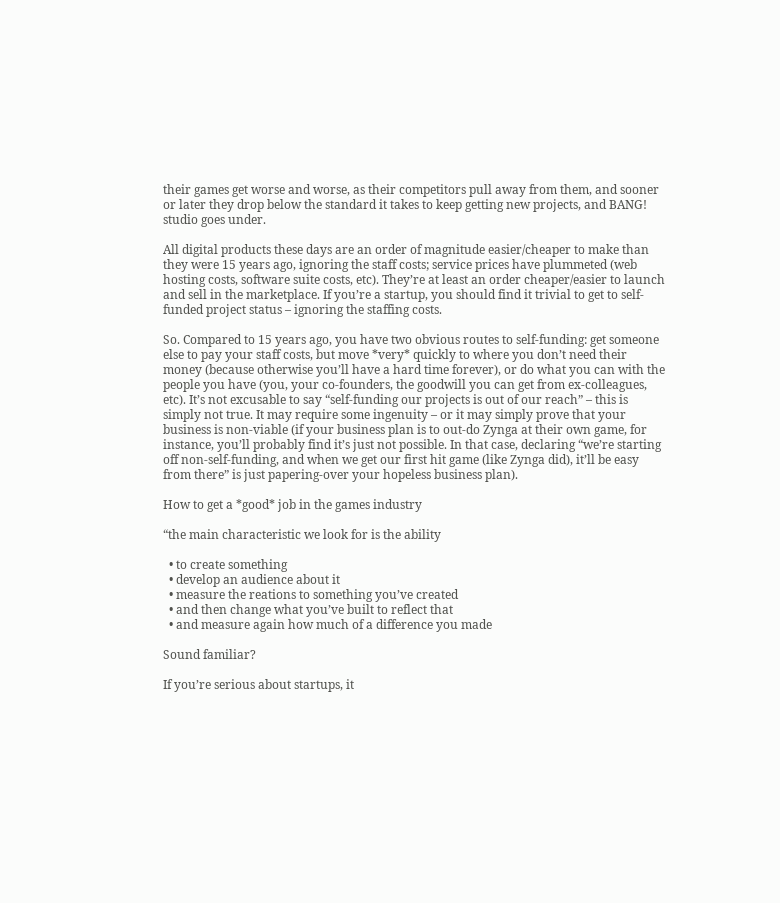their games get worse and worse, as their competitors pull away from them, and sooner or later they drop below the standard it takes to keep getting new projects, and BANG! studio goes under.

All digital products these days are an order of magnitude easier/cheaper to make than they were 15 years ago, ignoring the staff costs; service prices have plummeted (web hosting costs, software suite costs, etc). They’re at least an order cheaper/easier to launch and sell in the marketplace. If you’re a startup, you should find it trivial to get to self-funded project status – ignoring the staffing costs.

So. Compared to 15 years ago, you have two obvious routes to self-funding: get someone else to pay your staff costs, but move *very* quickly to where you don’t need their money (because otherwise you’ll have a hard time forever), or do what you can with the people you have (you, your co-founders, the goodwill you can get from ex-colleagues, etc). It’s not excusable to say “self-funding our projects is out of our reach” – this is simply not true. It may require some ingenuity – or it may simply prove that your business is non-viable (if your business plan is to out-do Zynga at their own game, for instance, you’ll probably find it’s just not possible. In that case, declaring “we’re starting off non-self-funding, and when we get our first hit game (like Zynga did), it’ll be easy from there” is just papering-over your hopeless business plan).

How to get a *good* job in the games industry

“the main characteristic we look for is the ability

  • to create something
  • develop an audience about it
  • measure the reations to something you’ve created
  • and then change what you’ve built to reflect that
  • and measure again how much of a difference you made

Sound familiar?

If you’re serious about startups, it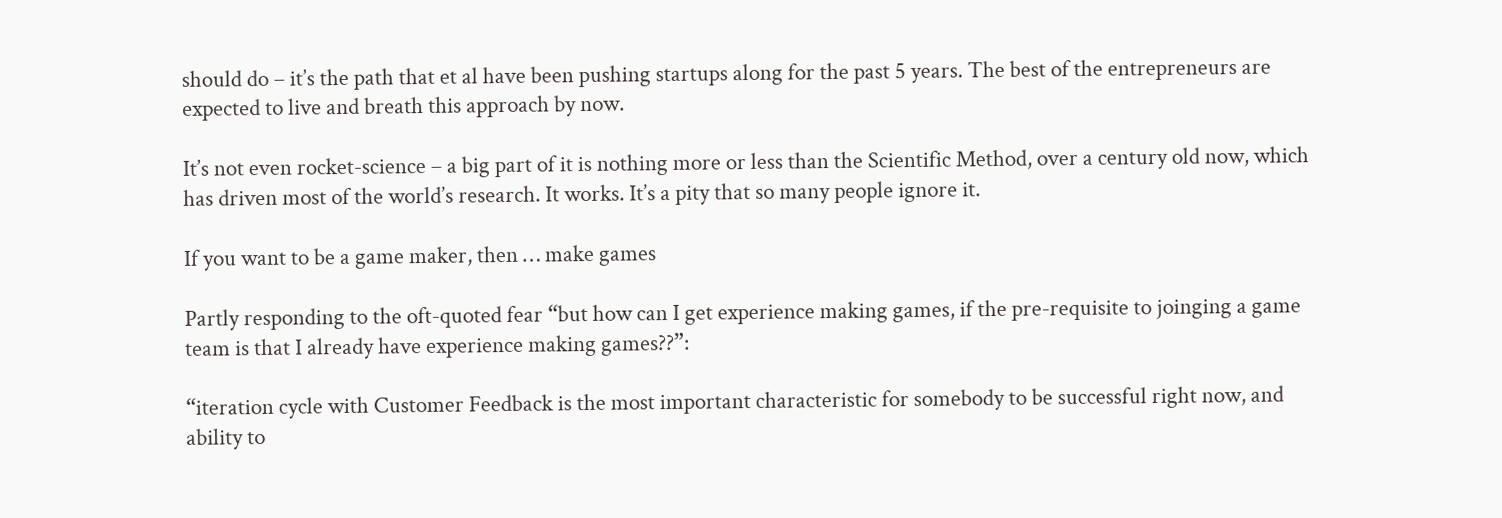should do – it’s the path that et al have been pushing startups along for the past 5 years. The best of the entrepreneurs are expected to live and breath this approach by now.

It’s not even rocket-science – a big part of it is nothing more or less than the Scientific Method, over a century old now, which has driven most of the world’s research. It works. It’s a pity that so many people ignore it.

If you want to be a game maker, then … make games

Partly responding to the oft-quoted fear “but how can I get experience making games, if the pre-requisite to joinging a game team is that I already have experience making games??”:

“iteration cycle with Customer Feedback is the most important characteristic for somebody to be successful right now, and ability to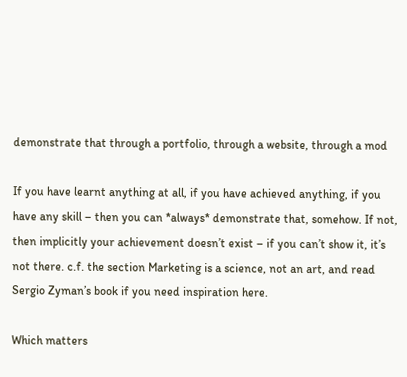demonstrate that through a portfolio, through a website, through a mod

If you have learnt anything at all, if you have achieved anything, if you have any skill – then you can *always* demonstrate that, somehow. If not, then implicitly your achievement doesn’t exist – if you can’t show it, it’s not there. c.f. the section Marketing is a science, not an art, and read Sergio Zyman’s book if you need inspiration here.

Which matters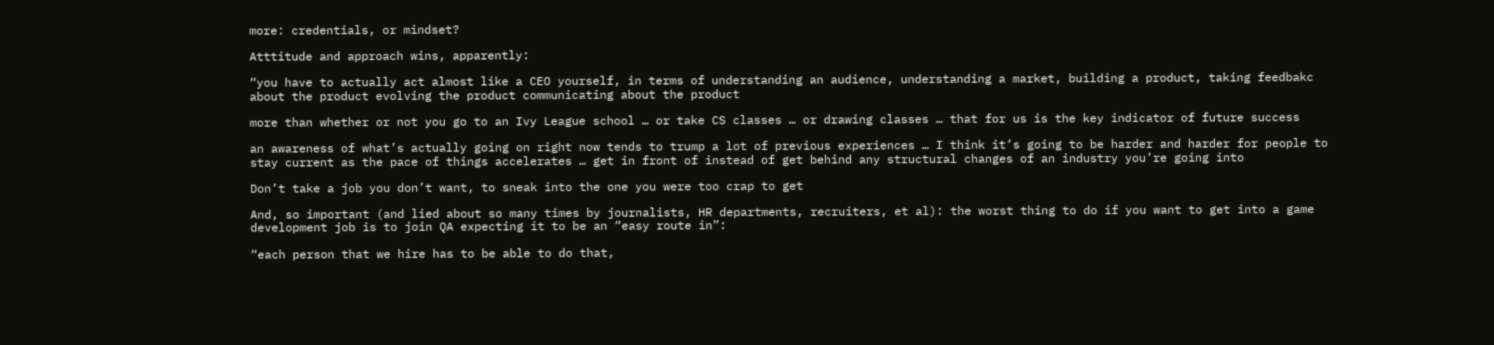more: credentials, or mindset?

Atttitude and approach wins, apparently:

“you have to actually act almost like a CEO yourself, in terms of understanding an audience, understanding a market, building a product, taking feedbakc about the product evolving the product communicating about the product

more than whether or not you go to an Ivy League school … or take CS classes … or drawing classes … that for us is the key indicator of future success

an awareness of what’s actually going on right now tends to trump a lot of previous experiences … I think it’s going to be harder and harder for people to stay current as the pace of things accelerates … get in front of instead of get behind any structural changes of an industry you’re going into

Don’t take a job you don’t want, to sneak into the one you were too crap to get

And, so important (and lied about so many times by journalists, HR departments, recruiters, et al): the worst thing to do if you want to get into a game development job is to join QA expecting it to be an “easy route in”:

“each person that we hire has to be able to do that,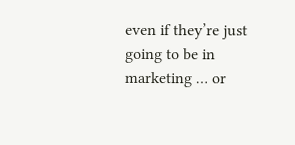even if they’re just going to be in marketing … or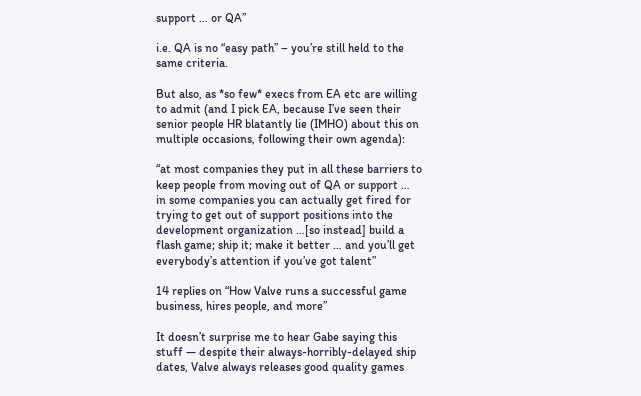support … or QA”

i.e. QA is no “easy path” – you’re still held to the same criteria.

But also, as *so few* execs from EA etc are willing to admit (and I pick EA, because I’ve seen their senior people HR blatantly lie (IMHO) about this on multiple occasions, following their own agenda):

“at most companies they put in all these barriers to keep people from moving out of QA or support … in some companies you can actually get fired for trying to get out of support positions into the development organization …[so instead] build a flash game; ship it; make it better … and you’ll get everybody’s attention if you’ve got talent”

14 replies on “How Valve runs a successful game business, hires people, and more”

It doesn’t surprise me to hear Gabe saying this stuff — despite their always-horribly-delayed ship dates, Valve always releases good quality games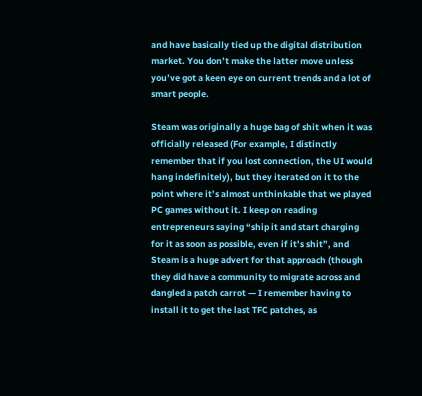and have basically tied up the digital distribution market. You don’t make the latter move unless you’ve got a keen eye on current trends and a lot of smart people.

Steam was originally a huge bag of shit when it was officially released (For example, I distinctly remember that if you lost connection, the UI would hang indefinitely), but they iterated on it to the point where it’s almost unthinkable that we played PC games without it. I keep on reading entrepreneurs saying “ship it and start charging for it as soon as possible, even if it’s shit”, and Steam is a huge advert for that approach (though they did have a community to migrate across and dangled a patch carrot — I remember having to install it to get the last TFC patches, as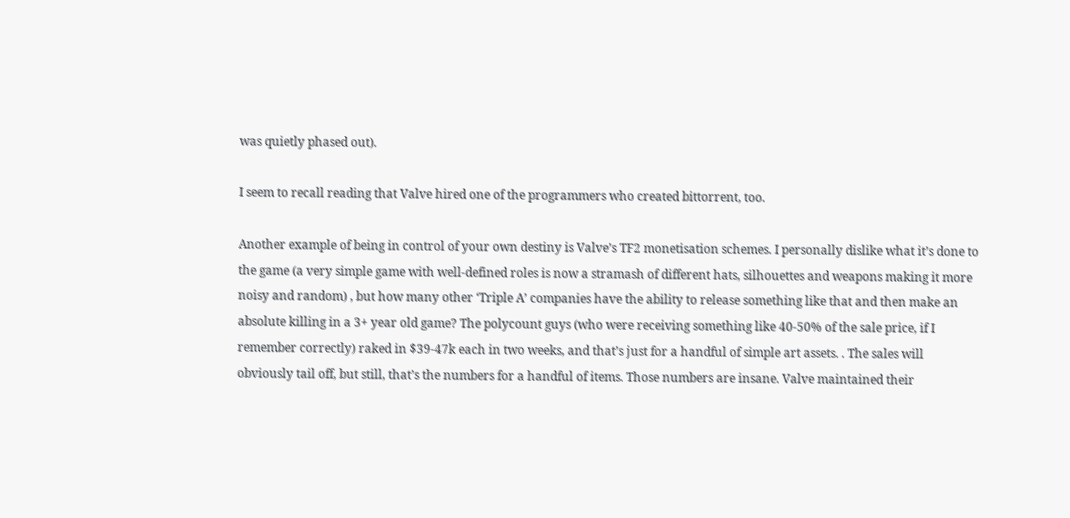was quietly phased out).

I seem to recall reading that Valve hired one of the programmers who created bittorrent, too.

Another example of being in control of your own destiny is Valve’s TF2 monetisation schemes. I personally dislike what it’s done to the game (a very simple game with well-defined roles is now a stramash of different hats, silhouettes and weapons making it more noisy and random) , but how many other ‘Triple A’ companies have the ability to release something like that and then make an absolute killing in a 3+ year old game? The polycount guys (who were receiving something like 40-50% of the sale price, if I remember correctly) raked in $39-47k each in two weeks, and that’s just for a handful of simple art assets. . The sales will obviously tail off, but still, that’s the numbers for a handful of items. Those numbers are insane. Valve maintained their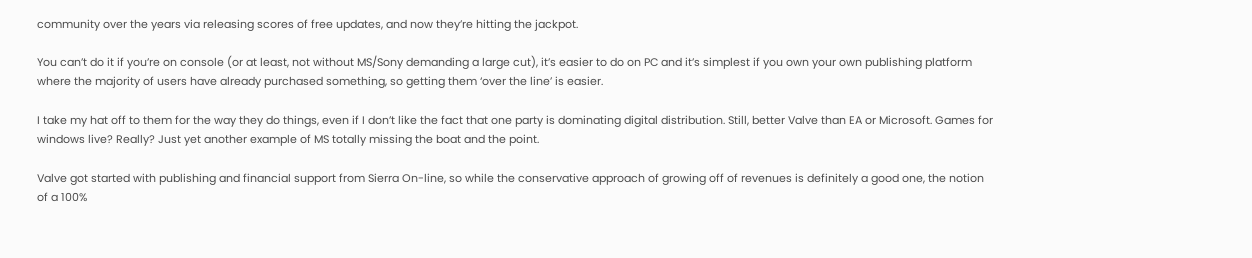community over the years via releasing scores of free updates, and now they’re hitting the jackpot.

You can’t do it if you’re on console (or at least, not without MS/Sony demanding a large cut), it’s easier to do on PC and it’s simplest if you own your own publishing platform where the majority of users have already purchased something, so getting them ‘over the line’ is easier.

I take my hat off to them for the way they do things, even if I don’t like the fact that one party is dominating digital distribution. Still, better Valve than EA or Microsoft. Games for windows live? Really? Just yet another example of MS totally missing the boat and the point.

Valve got started with publishing and financial support from Sierra On-line, so while the conservative approach of growing off of revenues is definitely a good one, the notion of a 100%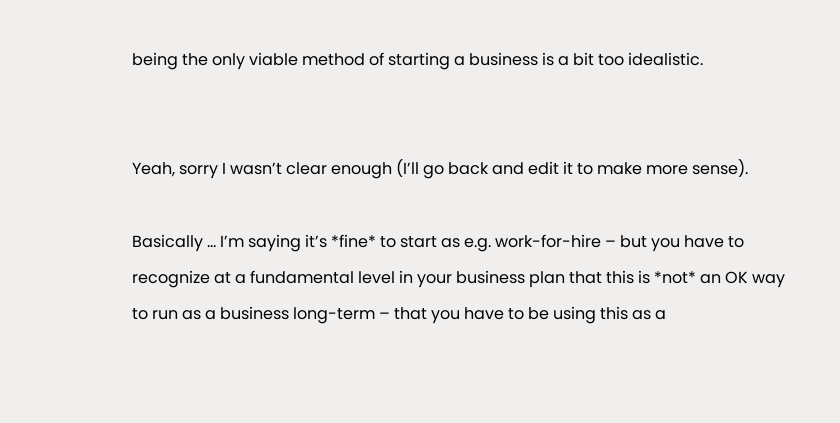being the only viable method of starting a business is a bit too idealistic.


Yeah, sorry I wasn’t clear enough (I’ll go back and edit it to make more sense).

Basically … I’m saying it’s *fine* to start as e.g. work-for-hire – but you have to recognize at a fundamental level in your business plan that this is *not* an OK way to run as a business long-term – that you have to be using this as a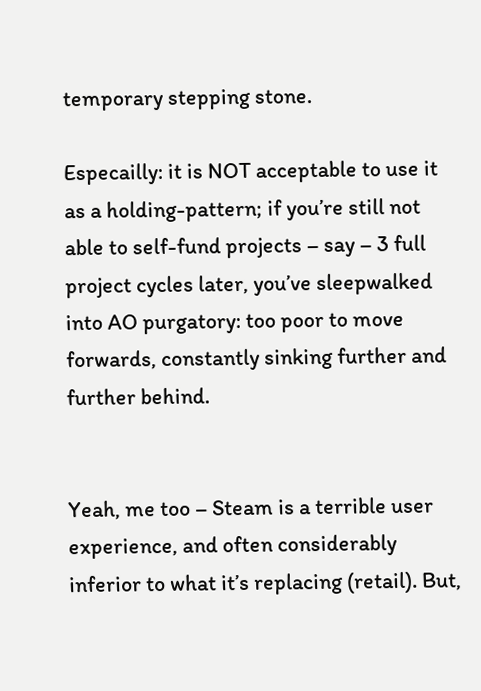temporary stepping stone.

Especailly: it is NOT acceptable to use it as a holding-pattern; if you’re still not able to self-fund projects – say – 3 full project cycles later, you’ve sleepwalked into AO purgatory: too poor to move forwards, constantly sinking further and further behind.


Yeah, me too – Steam is a terrible user experience, and often considerably inferior to what it’s replacing (retail). But,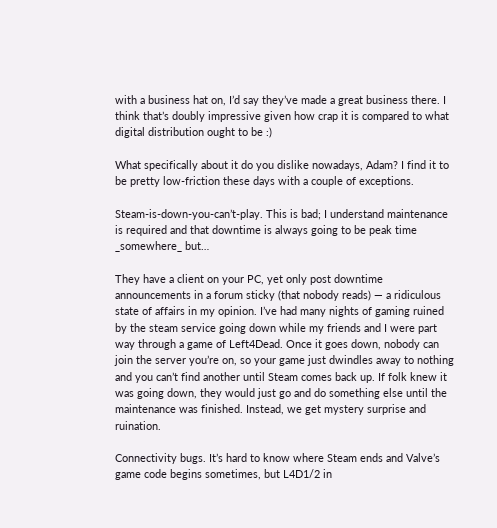with a business hat on, I’d say they’ve made a great business there. I think that’s doubly impressive given how crap it is compared to what digital distribution ought to be :)

What specifically about it do you dislike nowadays, Adam? I find it to be pretty low-friction these days with a couple of exceptions.

Steam-is-down-you-can’t-play. This is bad; I understand maintenance is required and that downtime is always going to be peak time _somewhere_ but…

They have a client on your PC, yet only post downtime announcements in a forum sticky (that nobody reads) — a ridiculous state of affairs in my opinion. I’ve had many nights of gaming ruined by the steam service going down while my friends and I were part way through a game of Left4Dead. Once it goes down, nobody can join the server you’re on, so your game just dwindles away to nothing and you can’t find another until Steam comes back up. If folk knew it was going down, they would just go and do something else until the maintenance was finished. Instead, we get mystery surprise and ruination.

Connectivity bugs. It’s hard to know where Steam ends and Valve’s game code begins sometimes, but L4D1/2 in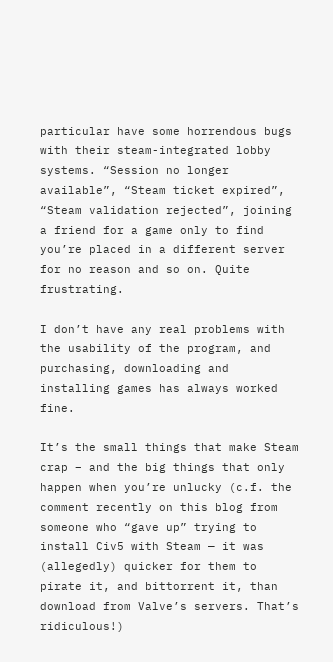particular have some horrendous bugs with their steam-integrated lobby systems. “Session no longer available”, “Steam ticket expired”, “Steam validation rejected”, joining a friend for a game only to find you’re placed in a different server for no reason and so on. Quite frustrating.

I don’t have any real problems with the usability of the program, and purchasing, downloading and installing games has always worked fine.

It’s the small things that make Steam crap – and the big things that only happen when you’re unlucky (c.f. the comment recently on this blog from someone who “gave up” trying to install Civ5 with Steam — it was (allegedly) quicker for them to pirate it, and bittorrent it, than download from Valve’s servers. That’s ridiculous!)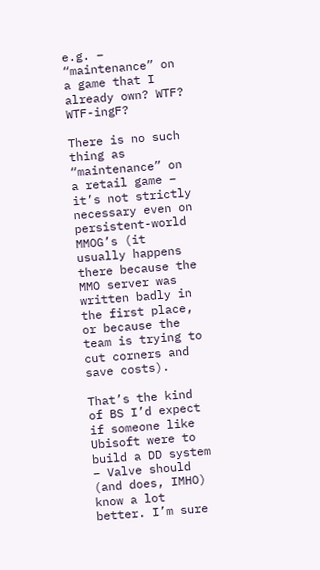e.g. – “maintenance” on a game that I already own? WTF? WTF-ingF?

There is no such thing as “maintenance” on a retail game – it’s not strictly necessary even on persistent-world MMOG’s (it usually happens there because the MMO server was written badly in the first place, or because the team is trying to cut corners and save costs).

That’s the kind of BS I’d expect if someone like Ubisoft were to build a DD system – Valve should (and does, IMHO) know a lot better. I’m sure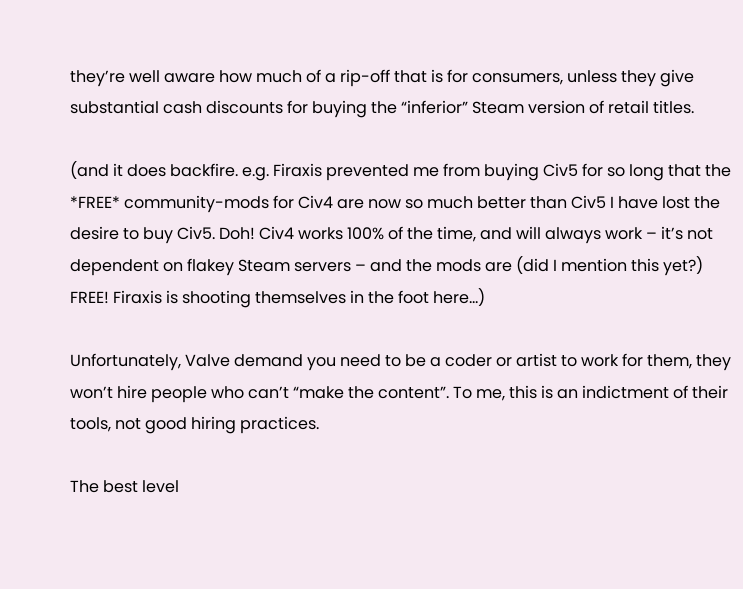they’re well aware how much of a rip-off that is for consumers, unless they give substantial cash discounts for buying the “inferior” Steam version of retail titles.

(and it does backfire. e.g. Firaxis prevented me from buying Civ5 for so long that the *FREE* community-mods for Civ4 are now so much better than Civ5 I have lost the desire to buy Civ5. Doh! Civ4 works 100% of the time, and will always work – it’s not dependent on flakey Steam servers – and the mods are (did I mention this yet?) FREE! Firaxis is shooting themselves in the foot here…)

Unfortunately, Valve demand you need to be a coder or artist to work for them, they won’t hire people who can’t “make the content”. To me, this is an indictment of their tools, not good hiring practices.

The best level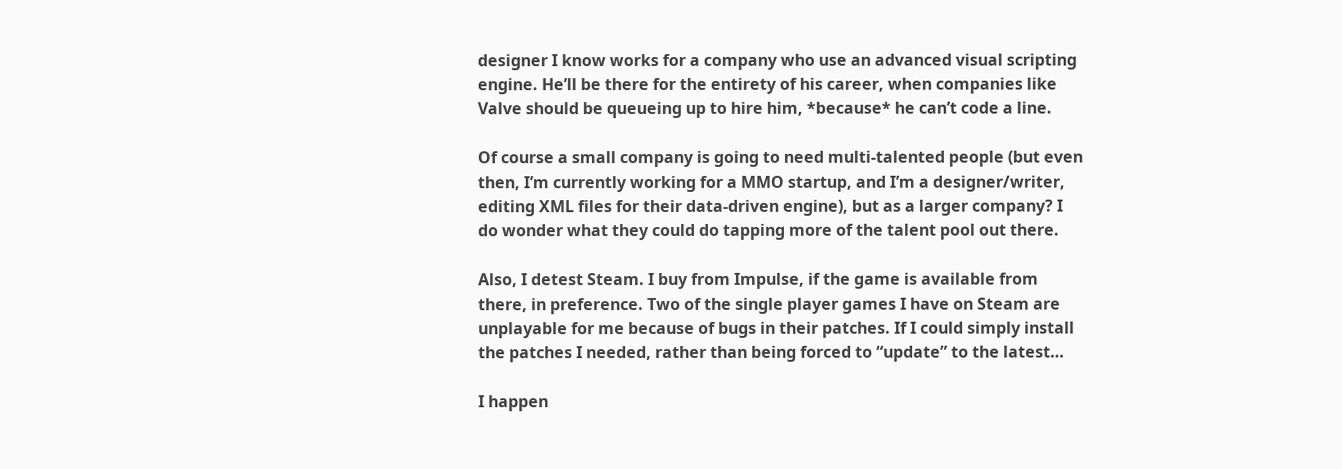designer I know works for a company who use an advanced visual scripting engine. He’ll be there for the entirety of his career, when companies like Valve should be queueing up to hire him, *because* he can’t code a line.

Of course a small company is going to need multi-talented people (but even then, I’m currently working for a MMO startup, and I’m a designer/writer, editing XML files for their data-driven engine), but as a larger company? I do wonder what they could do tapping more of the talent pool out there.

Also, I detest Steam. I buy from Impulse, if the game is available from there, in preference. Two of the single player games I have on Steam are unplayable for me because of bugs in their patches. If I could simply install the patches I needed, rather than being forced to “update” to the latest…

I happen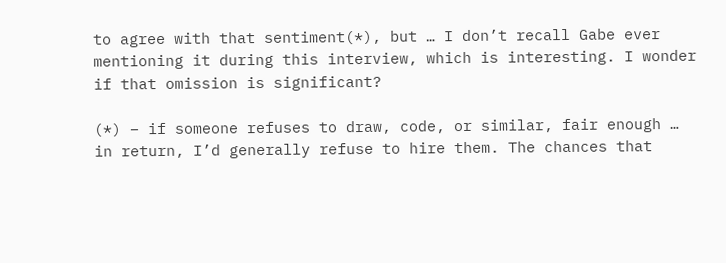to agree with that sentiment(*), but … I don’t recall Gabe ever mentioning it during this interview, which is interesting. I wonder if that omission is significant?

(*) – if someone refuses to draw, code, or similar, fair enough … in return, I’d generally refuse to hire them. The chances that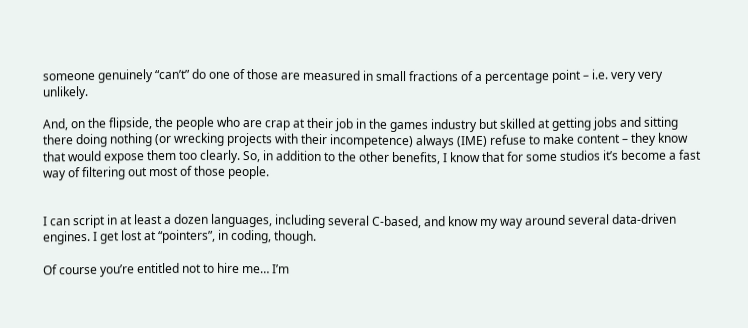someone genuinely “can’t” do one of those are measured in small fractions of a percentage point – i.e. very very unlikely.

And, on the flipside, the people who are crap at their job in the games industry but skilled at getting jobs and sitting there doing nothing (or wrecking projects with their incompetence) always (IME) refuse to make content – they know that would expose them too clearly. So, in addition to the other benefits, I know that for some studios it’s become a fast way of filtering out most of those people.


I can script in at least a dozen languages, including several C-based, and know my way around several data-driven engines. I get lost at “pointers”, in coding, though.

Of course you’re entitled not to hire me… I’m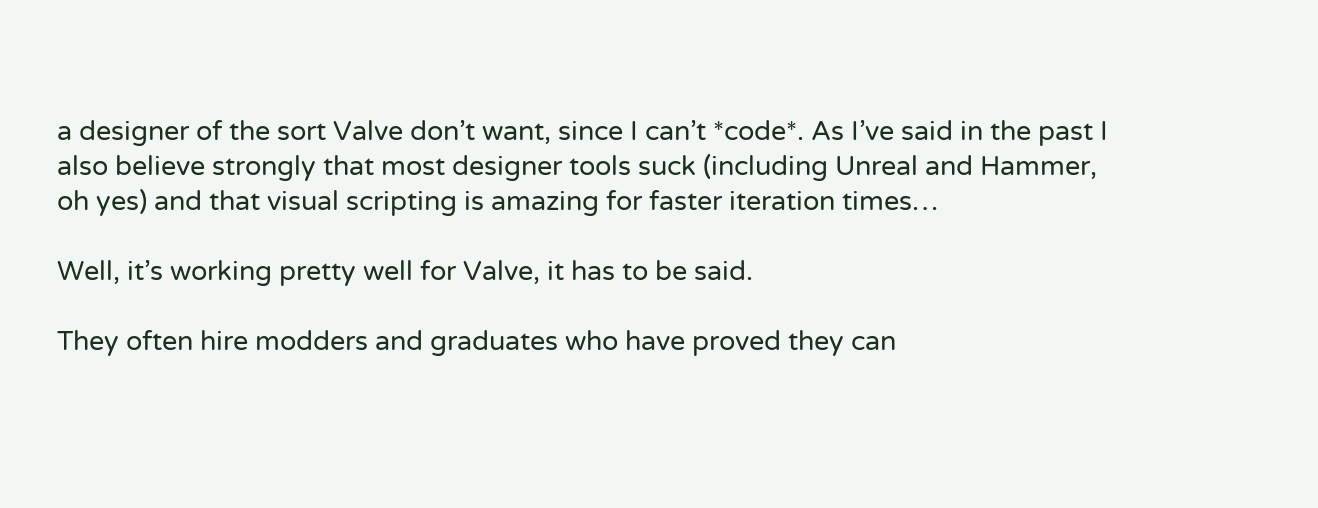a designer of the sort Valve don’t want, since I can’t *code*. As I’ve said in the past I also believe strongly that most designer tools suck (including Unreal and Hammer, oh yes) and that visual scripting is amazing for faster iteration times…

Well, it’s working pretty well for Valve, it has to be said.

They often hire modders and graduates who have proved they can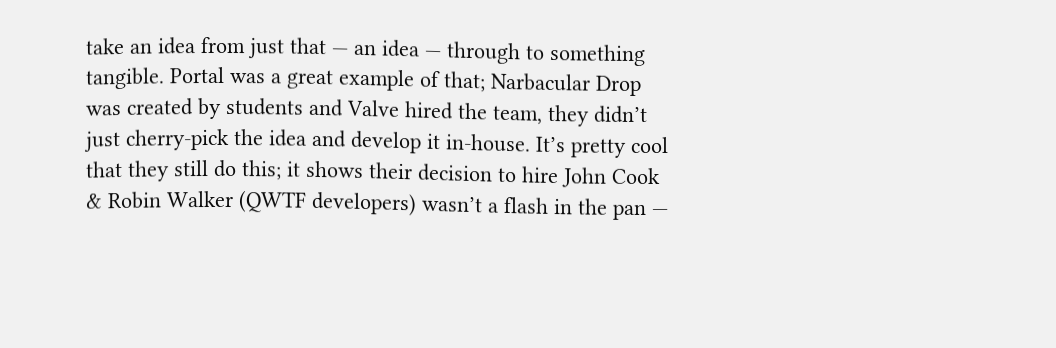take an idea from just that — an idea — through to something tangible. Portal was a great example of that; Narbacular Drop was created by students and Valve hired the team, they didn’t just cherry-pick the idea and develop it in-house. It’s pretty cool that they still do this; it shows their decision to hire John Cook & Robin Walker (QWTF developers) wasn’t a flash in the pan —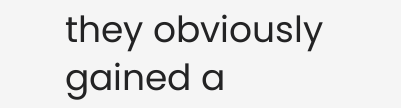they obviously gained a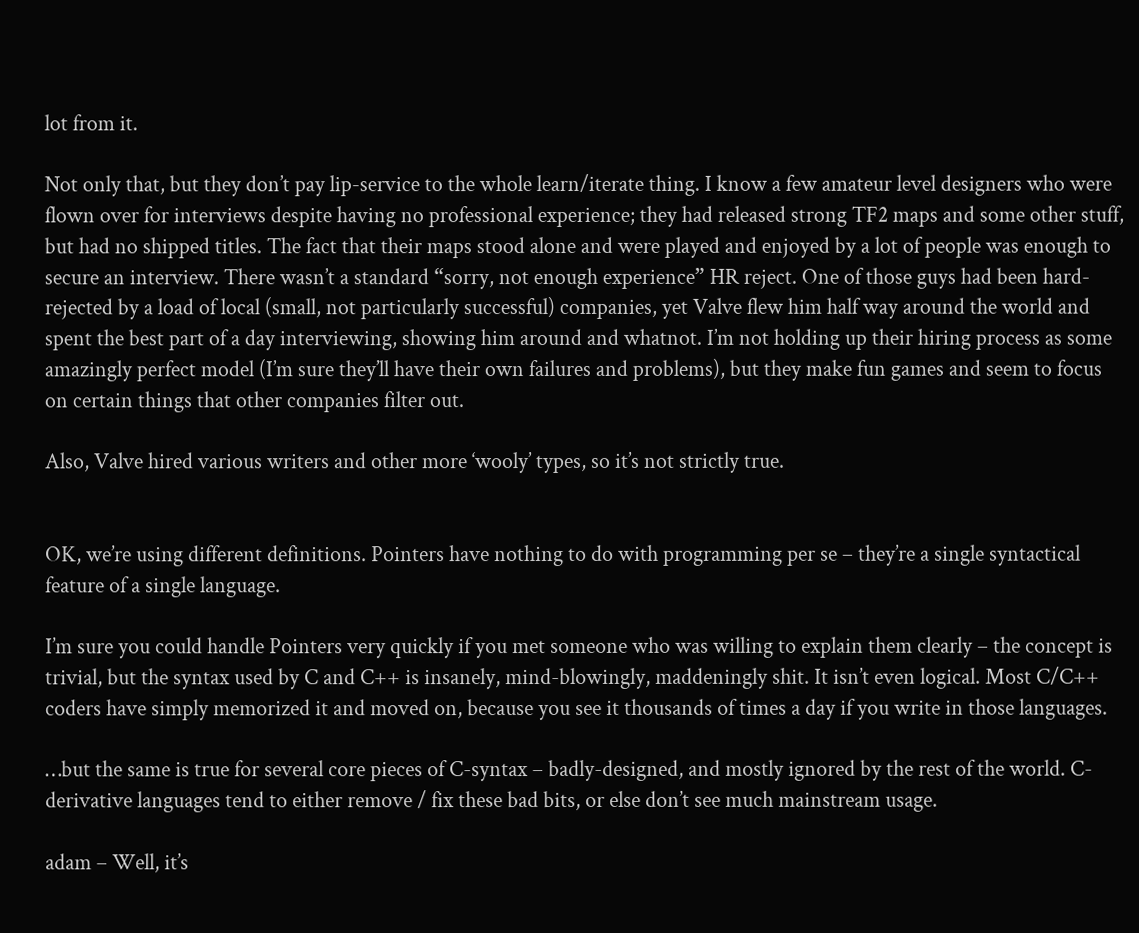lot from it.

Not only that, but they don’t pay lip-service to the whole learn/iterate thing. I know a few amateur level designers who were flown over for interviews despite having no professional experience; they had released strong TF2 maps and some other stuff, but had no shipped titles. The fact that their maps stood alone and were played and enjoyed by a lot of people was enough to secure an interview. There wasn’t a standard “sorry, not enough experience” HR reject. One of those guys had been hard-rejected by a load of local (small, not particularly successful) companies, yet Valve flew him half way around the world and spent the best part of a day interviewing, showing him around and whatnot. I’m not holding up their hiring process as some amazingly perfect model (I’m sure they’ll have their own failures and problems), but they make fun games and seem to focus on certain things that other companies filter out.

Also, Valve hired various writers and other more ‘wooly’ types, so it’s not strictly true.


OK, we’re using different definitions. Pointers have nothing to do with programming per se – they’re a single syntactical feature of a single language.

I’m sure you could handle Pointers very quickly if you met someone who was willing to explain them clearly – the concept is trivial, but the syntax used by C and C++ is insanely, mind-blowingly, maddeningly shit. It isn’t even logical. Most C/C++ coders have simply memorized it and moved on, because you see it thousands of times a day if you write in those languages.

…but the same is true for several core pieces of C-syntax – badly-designed, and mostly ignored by the rest of the world. C-derivative languages tend to either remove / fix these bad bits, or else don’t see much mainstream usage.

adam – Well, it’s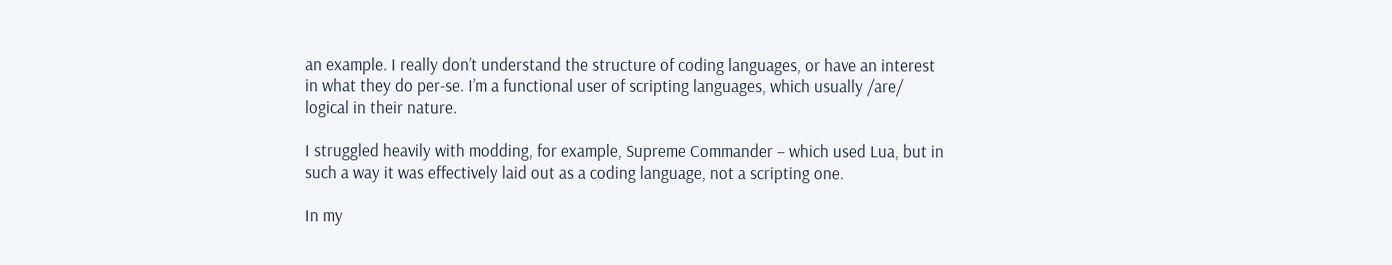an example. I really don’t understand the structure of coding languages, or have an interest in what they do per-se. I’m a functional user of scripting languages, which usually /are/ logical in their nature.

I struggled heavily with modding, for example, Supreme Commander – which used Lua, but in such a way it was effectively laid out as a coding language, not a scripting one.

In my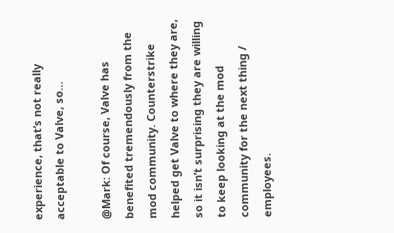experience, that’s not really acceptable to Valve, so…

@Mark: Of course, Valve has benefited tremendously from the mod community. Counterstrike helped get Valve to where they are, so it isn’t surprising they are willing to keep looking at the mod community for the next thing / employees.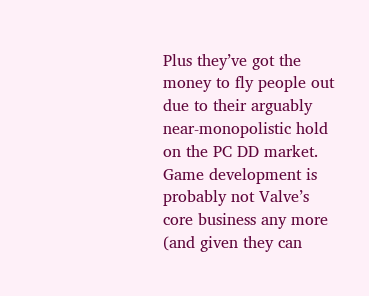Plus they’ve got the money to fly people out due to their arguably near-monopolistic hold on the PC DD market. Game development is probably not Valve’s core business any more (and given they can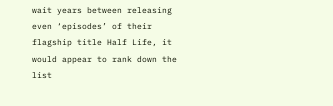wait years between releasing even ‘episodes’ of their flagship title Half Life, it would appear to rank down the list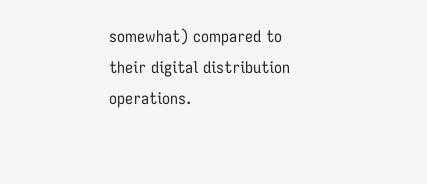somewhat) compared to their digital distribution operations.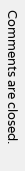Comments are closed.